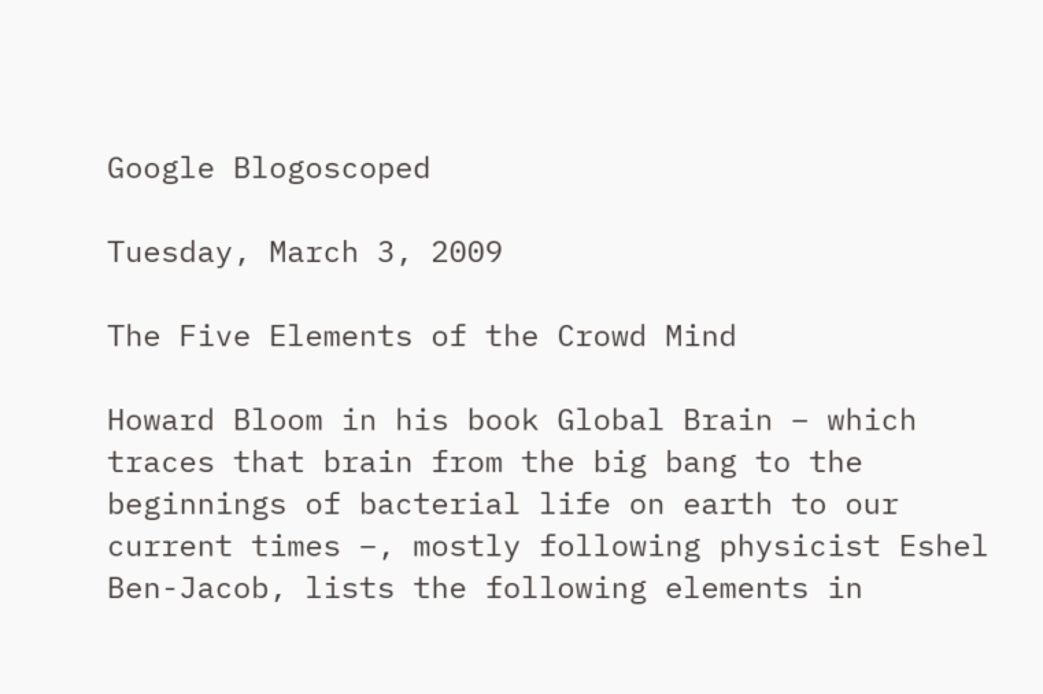Google Blogoscoped

Tuesday, March 3, 2009

The Five Elements of the Crowd Mind

Howard Bloom in his book Global Brain – which traces that brain from the big bang to the beginnings of bacterial life on earth to our current times –, mostly following physicist Eshel Ben-Jacob, lists the following elements in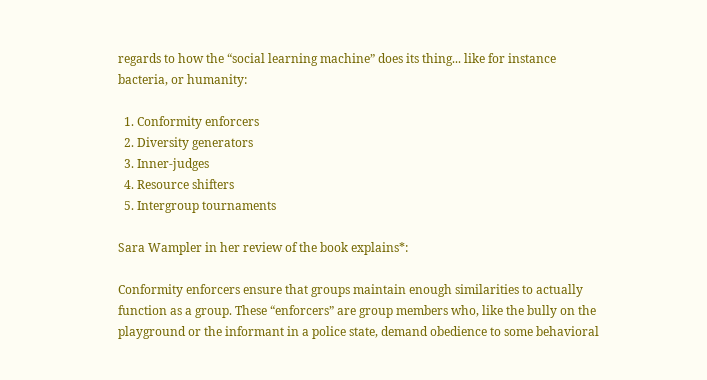regards to how the “social learning machine” does its thing... like for instance bacteria, or humanity:

  1. Conformity enforcers
  2. Diversity generators
  3. Inner-judges
  4. Resource shifters
  5. Intergroup tournaments

Sara Wampler in her review of the book explains*:

Conformity enforcers ensure that groups maintain enough similarities to actually function as a group. These “enforcers” are group members who, like the bully on the playground or the informant in a police state, demand obedience to some behavioral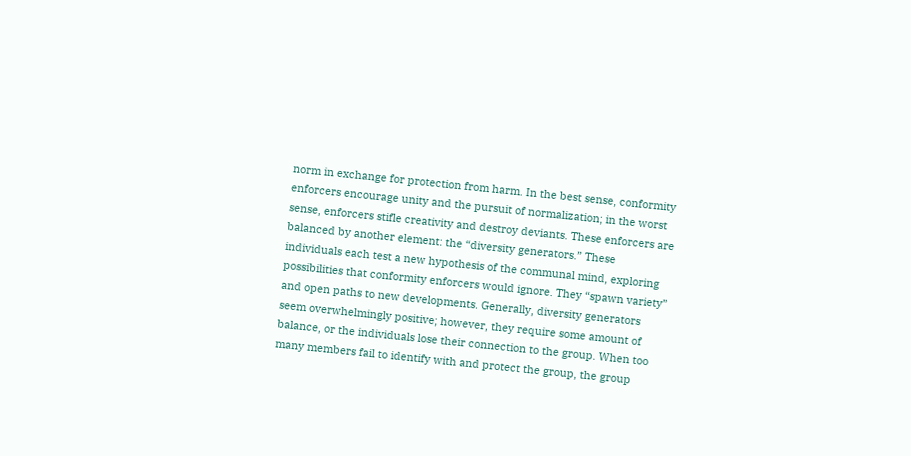norm in exchange for protection from harm. In the best sense, conformity enforcers encourage unity and the pursuit of normalization; in the worst sense, enforcers stifle creativity and destroy deviants. These enforcers are balanced by another element: the “diversity generators.” These individuals each test a new hypothesis of the communal mind, exploring possibilities that conformity enforcers would ignore. They “spawn variety” and open paths to new developments. Generally, diversity generators seem overwhelmingly positive; however, they require some amount of balance, or the individuals lose their connection to the group. When too many members fail to identify with and protect the group, the group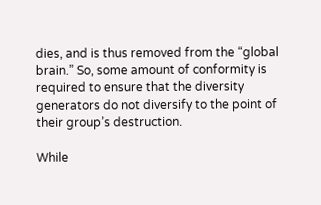dies, and is thus removed from the “global brain.” So, some amount of conformity is required to ensure that the diversity generators do not diversify to the point of their group’s destruction.

While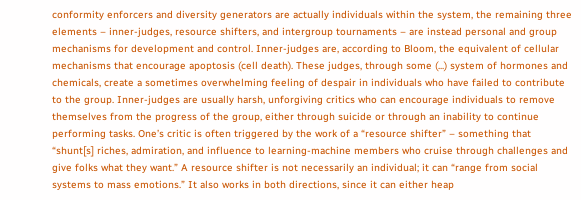conformity enforcers and diversity generators are actually individuals within the system, the remaining three elements – inner-judges, resource shifters, and intergroup tournaments – are instead personal and group mechanisms for development and control. Inner-judges are, according to Bloom, the equivalent of cellular mechanisms that encourage apoptosis (cell death). These judges, through some (...) system of hormones and chemicals, create a sometimes overwhelming feeling of despair in individuals who have failed to contribute to the group. Inner-judges are usually harsh, unforgiving critics who can encourage individuals to remove themselves from the progress of the group, either through suicide or through an inability to continue performing tasks. One’s critic is often triggered by the work of a “resource shifter” – something that “shunt[s] riches, admiration, and influence to learning-machine members who cruise through challenges and give folks what they want.” A resource shifter is not necessarily an individual; it can “range from social systems to mass emotions.” It also works in both directions, since it can either heap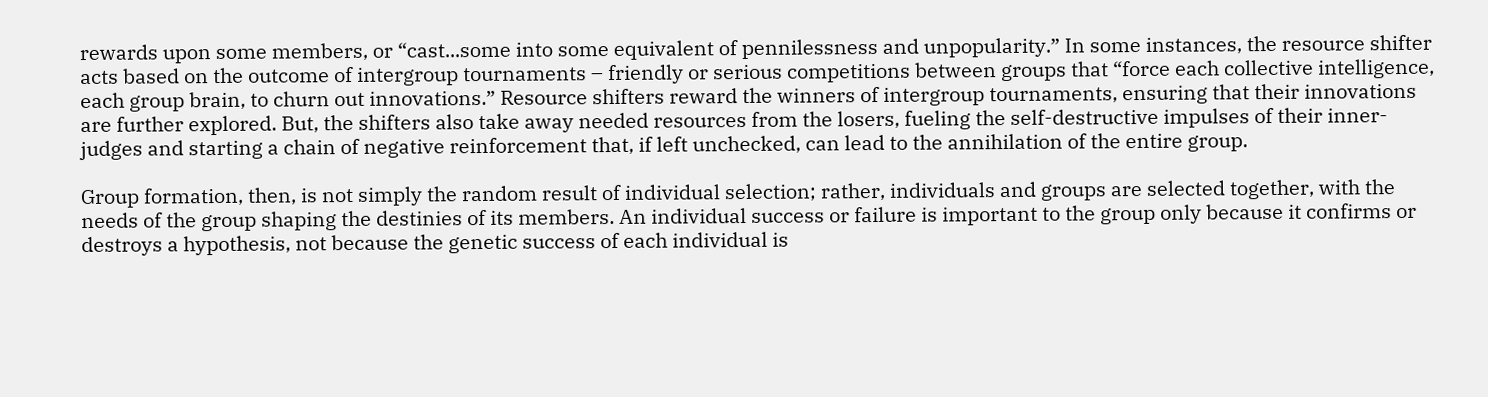rewards upon some members, or “cast...some into some equivalent of pennilessness and unpopularity.” In some instances, the resource shifter acts based on the outcome of intergroup tournaments – friendly or serious competitions between groups that “force each collective intelligence, each group brain, to churn out innovations.” Resource shifters reward the winners of intergroup tournaments, ensuring that their innovations are further explored. But, the shifters also take away needed resources from the losers, fueling the self-destructive impulses of their inner-judges and starting a chain of negative reinforcement that, if left unchecked, can lead to the annihilation of the entire group.

Group formation, then, is not simply the random result of individual selection; rather, individuals and groups are selected together, with the needs of the group shaping the destinies of its members. An individual success or failure is important to the group only because it confirms or destroys a hypothesis, not because the genetic success of each individual is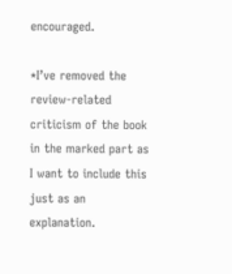encouraged.

*I’ve removed the review-related criticism of the book in the marked part as I want to include this just as an explanation.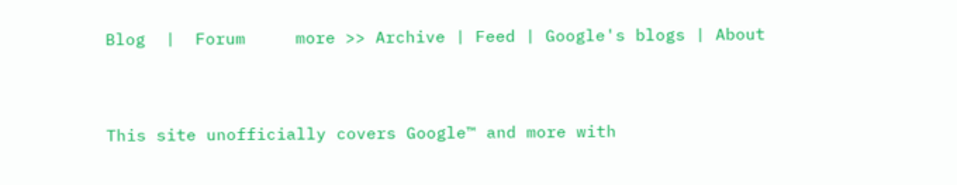Blog  |  Forum     more >> Archive | Feed | Google's blogs | About


This site unofficially covers Google™ and more with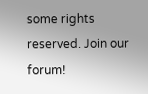some rights reserved. Join our forum!